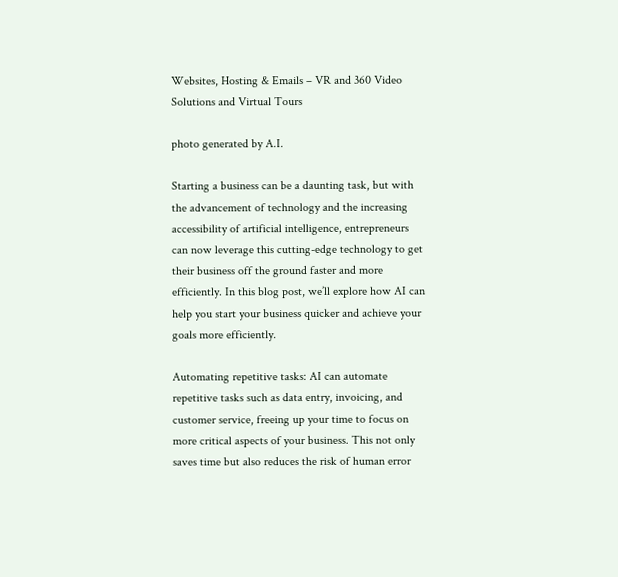Websites, Hosting & Emails – VR and 360 Video Solutions and Virtual Tours

photo generated by A.I.

Starting a business can be a daunting task, but with the advancement of technology and the increasing accessibility of artificial intelligence, entrepreneurs can now leverage this cutting-edge technology to get their business off the ground faster and more efficiently. In this blog post, we’ll explore how AI can help you start your business quicker and achieve your goals more efficiently.

Automating repetitive tasks: AI can automate repetitive tasks such as data entry, invoicing, and customer service, freeing up your time to focus on more critical aspects of your business. This not only saves time but also reduces the risk of human error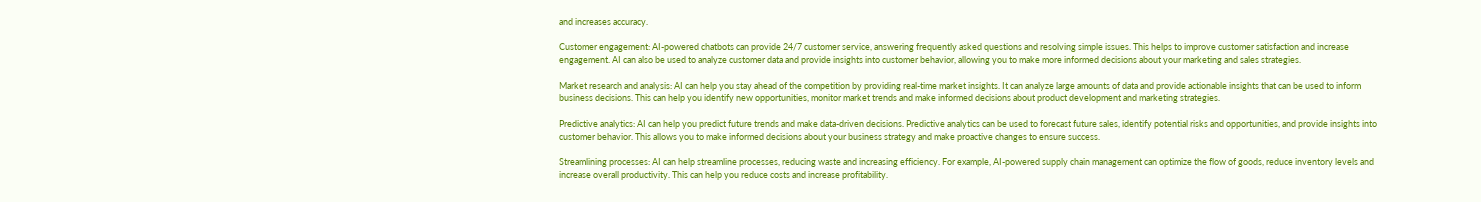and increases accuracy.

Customer engagement: AI-powered chatbots can provide 24/7 customer service, answering frequently asked questions and resolving simple issues. This helps to improve customer satisfaction and increase engagement. AI can also be used to analyze customer data and provide insights into customer behavior, allowing you to make more informed decisions about your marketing and sales strategies.

Market research and analysis: AI can help you stay ahead of the competition by providing real-time market insights. It can analyze large amounts of data and provide actionable insights that can be used to inform business decisions. This can help you identify new opportunities, monitor market trends and make informed decisions about product development and marketing strategies.

Predictive analytics: AI can help you predict future trends and make data-driven decisions. Predictive analytics can be used to forecast future sales, identify potential risks and opportunities, and provide insights into customer behavior. This allows you to make informed decisions about your business strategy and make proactive changes to ensure success.

Streamlining processes: AI can help streamline processes, reducing waste and increasing efficiency. For example, AI-powered supply chain management can optimize the flow of goods, reduce inventory levels and increase overall productivity. This can help you reduce costs and increase profitability.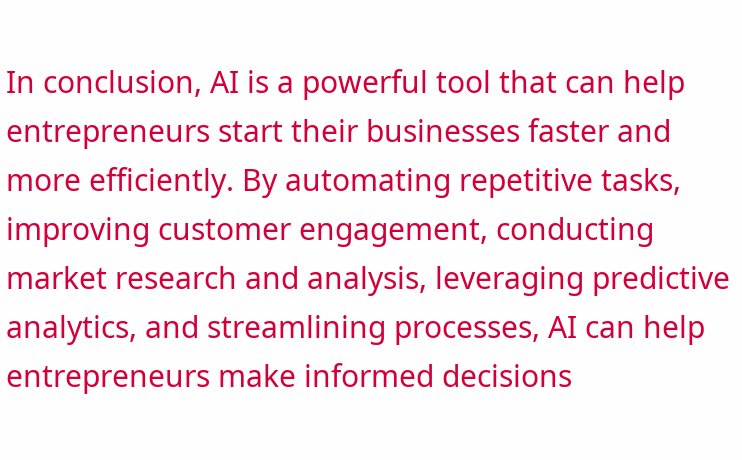In conclusion, AI is a powerful tool that can help entrepreneurs start their businesses faster and more efficiently. By automating repetitive tasks, improving customer engagement, conducting market research and analysis, leveraging predictive analytics, and streamlining processes, AI can help entrepreneurs make informed decisions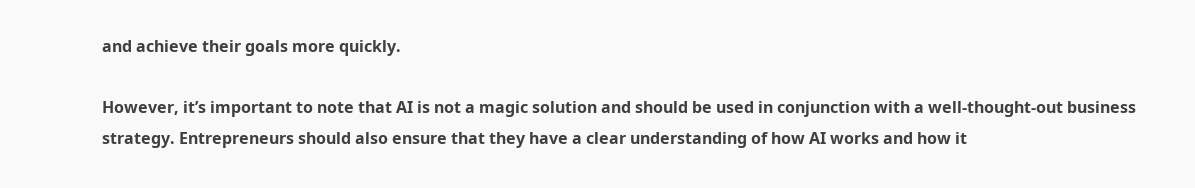and achieve their goals more quickly.

However, it’s important to note that AI is not a magic solution and should be used in conjunction with a well-thought-out business strategy. Entrepreneurs should also ensure that they have a clear understanding of how AI works and how it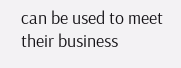can be used to meet their business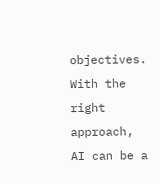objectives. With the right approach, AI can be a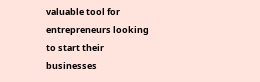valuable tool for entrepreneurs looking to start their businesses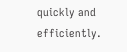quickly and efficiently.